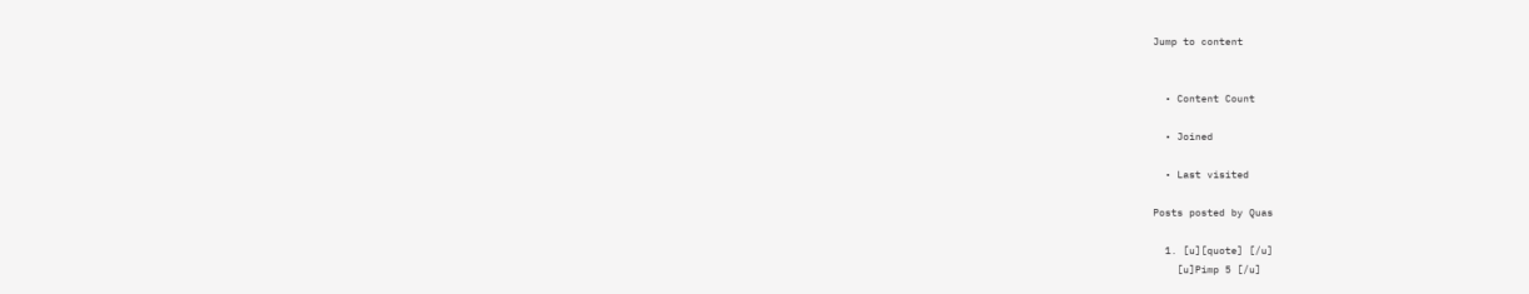Jump to content


  • Content Count

  • Joined

  • Last visited

Posts posted by Quas

  1. [u][quote] [/u]
    [u]Pimp 5 [/u]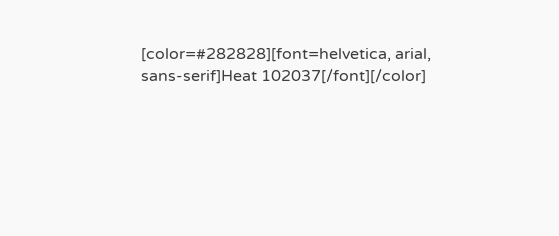[color=#282828][font=helvetica, arial, sans-serif]Heat 102037[/font][/color]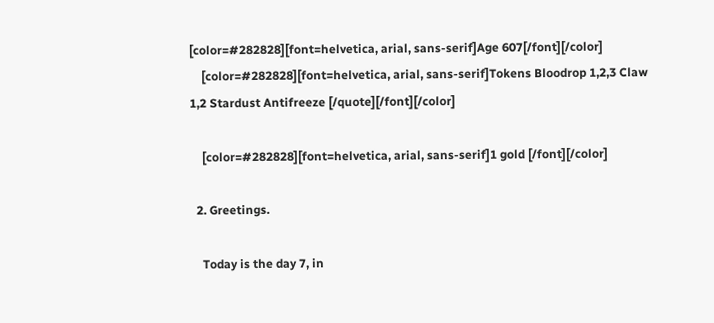[color=#282828][font=helvetica, arial, sans-serif]Age 607[/font][/color]
    [color=#282828][font=helvetica, arial, sans-serif]Tokens Bloodrop 1,2,3 Claw 1,2 Stardust Antifreeze [/quote][/font][/color]

    [color=#282828][font=helvetica, arial, sans-serif]1 gold [/font][/color]

  2. Greetings.

    Today is the day 7, in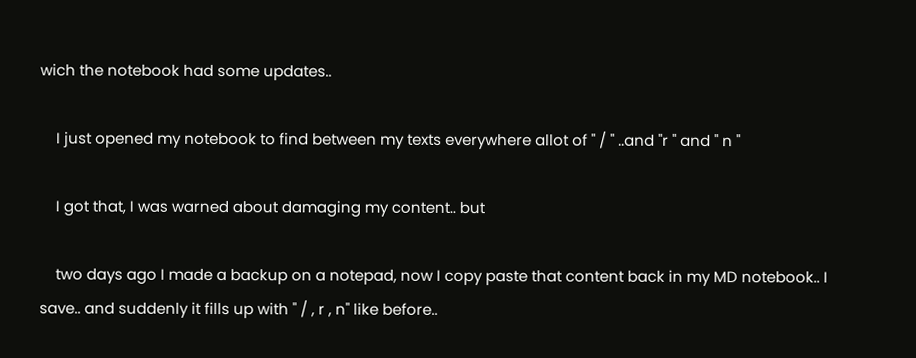wich the notebook had some updates..

    I just opened my notebook to find between my texts everywhere allot of " / " ..and "r " and " n "

    I got that, I was warned about damaging my content.. but

    two days ago I made a backup on a notepad, now I copy paste that content back in my MD notebook.. I save.. and suddenly it fills up with " / , r , n" like before..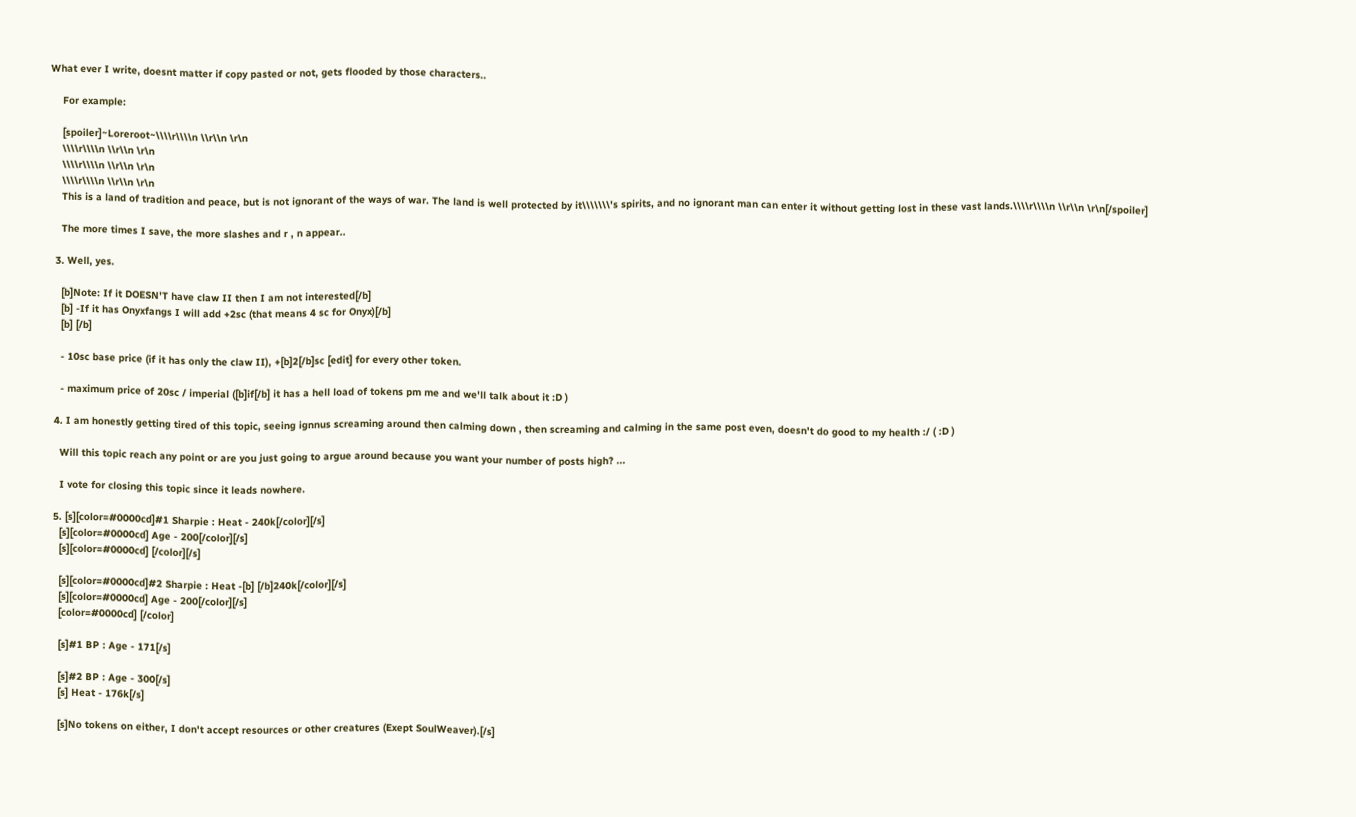What ever I write, doesnt matter if copy pasted or not, gets flooded by those characters..

    For example:

    [spoiler]~Loreroot~\\\\r\\\\n \\r\\n \r\n
    \\\\r\\\\n \\r\\n \r\n
    \\\\r\\\\n \\r\\n \r\n
    \\\\r\\\\n \\r\\n \r\n
    This is a land of tradition and peace, but is not ignorant of the ways of war. The land is well protected by it\\\\\\\'s spirits, and no ignorant man can enter it without getting lost in these vast lands.\\\\r\\\\n \\r\\n \r\n[/spoiler]

    The more times I save, the more slashes and r , n appear..

  3. Well, yes.

    [b]Note: If it DOESN'T have claw II then I am not interested[/b]
    [b] -If it has Onyxfangs I will add +2sc (that means 4 sc for Onyx)[/b]
    [b] [/b]

    - 10sc base price (if it has only the claw II), +[b]2[/b]sc [edit] for every other token.

    - maximum price of 20sc / imperial ([b]if[/b] it has a hell load of tokens pm me and we'll talk about it :D )

  4. I am honestly getting tired of this topic, seeing ignnus screaming around then calming down , then screaming and calming in the same post even, doesn't do good to my health :/ ( :D )

    Will this topic reach any point or are you just going to argue around because you want your number of posts high? ...

    I vote for closing this topic since it leads nowhere.

  5. [s][color=#0000cd]#1 Sharpie : Heat - 240k[/color][/s]
    [s][color=#0000cd] Age - 200[/color][/s]
    [s][color=#0000cd] [/color][/s]

    [s][color=#0000cd]#2 Sharpie : Heat -[b] [/b]240k[/color][/s]
    [s][color=#0000cd] Age - 200[/color][/s]
    [color=#0000cd] [/color]

    [s]#1 BP : Age - 171[/s]

    [s]#2 BP : Age - 300[/s]
    [s] Heat - 176k[/s]

    [s]No tokens on either, I don't accept resources or other creatures (Exept SoulWeaver).[/s]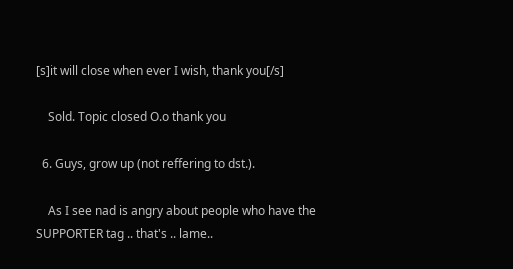[s]it will close when ever I wish, thank you[/s]

    Sold. Topic closed O.o thank you

  6. Guys, grow up (not reffering to dst.).

    As I see nad is angry about people who have the SUPPORTER tag .. that's .. lame..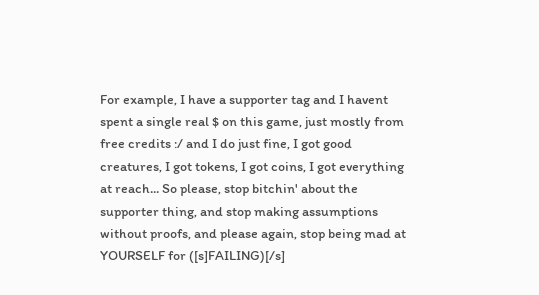For example, I have a supporter tag and I havent spent a single real $ on this game, just mostly from free credits :/ and I do just fine, I got good creatures, I got tokens, I got coins, I got everything at reach... So please, stop bitchin' about the supporter thing, and stop making assumptions without proofs, and please again, stop being mad at YOURSELF for ([s]FAILING)[/s]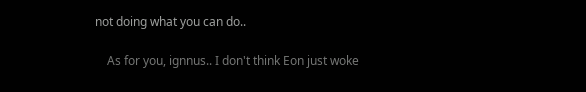not doing what you can do..

    As for you, ignnus.. I don't think Eon just woke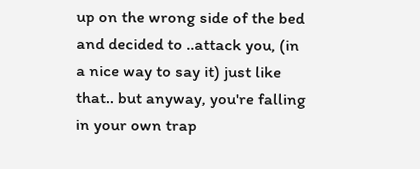up on the wrong side of the bed and decided to ..attack you, (in a nice way to say it) just like that.. but anyway, you're falling in your own trap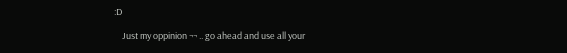:D

    Just my oppinion ¬¬ .. go ahead and use all your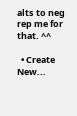alts to neg rep me for that. ^^

  • Create New...